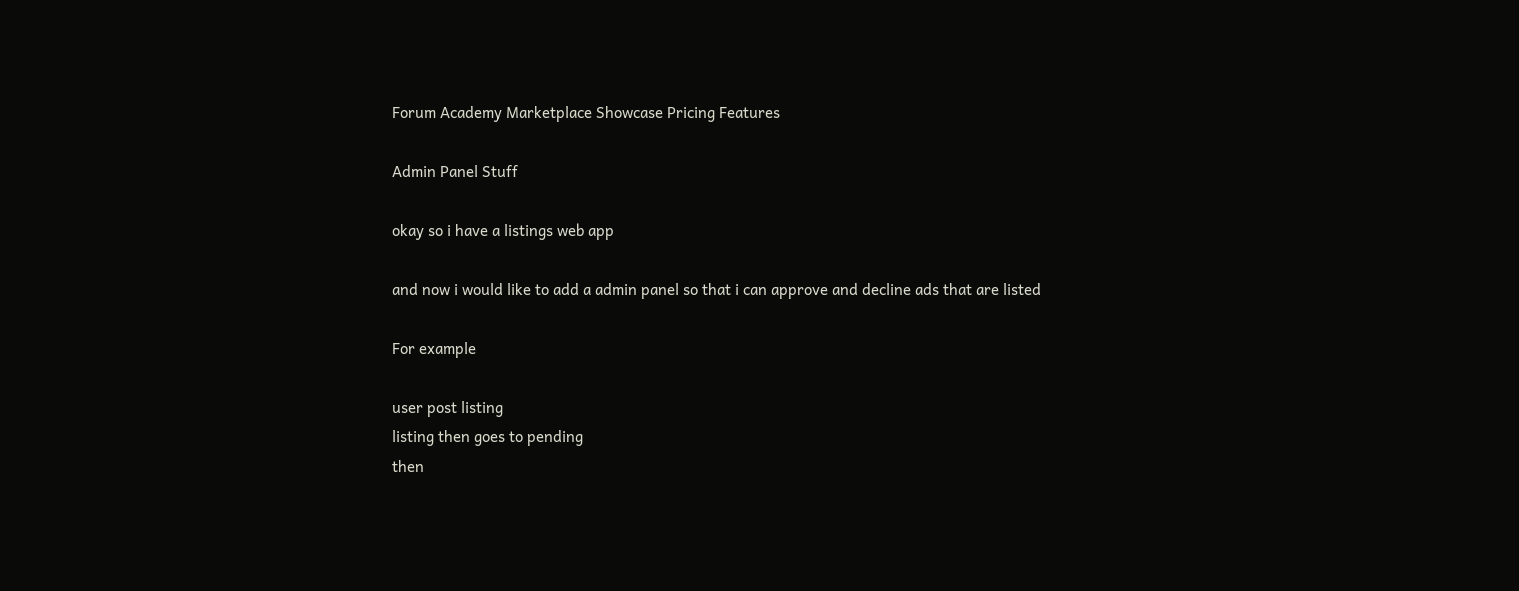Forum Academy Marketplace Showcase Pricing Features

Admin Panel Stuff

okay so i have a listings web app

and now i would like to add a admin panel so that i can approve and decline ads that are listed

For example

user post listing
listing then goes to pending
then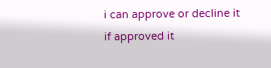i can approve or decline it
if approved it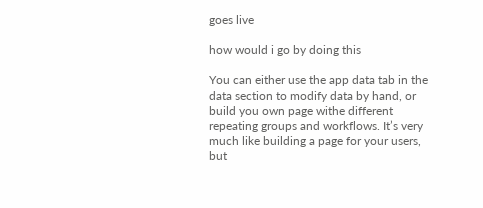goes live

how would i go by doing this

You can either use the app data tab in the data section to modify data by hand, or build you own page withe different repeating groups and workflows. It’s very much like building a page for your users, but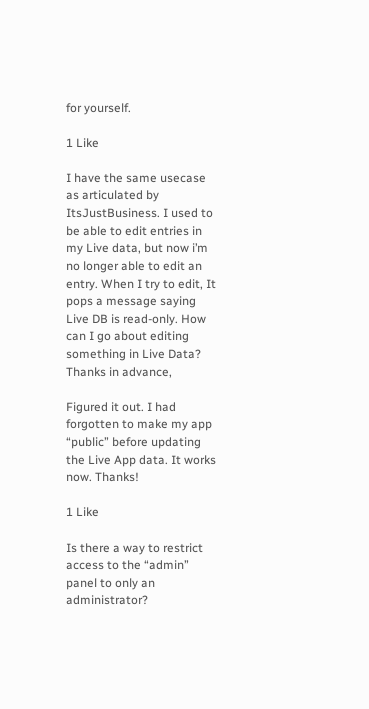for yourself.

1 Like

I have the same usecase as articulated by ItsJustBusiness. I used to be able to edit entries in my Live data, but now i’m no longer able to edit an entry. When I try to edit, It pops a message saying Live DB is read-only. How can I go about editing something in Live Data?
Thanks in advance,

Figured it out. I had forgotten to make my app “public” before updating the Live App data. It works now. Thanks!

1 Like

Is there a way to restrict access to the “admin” panel to only an administrator?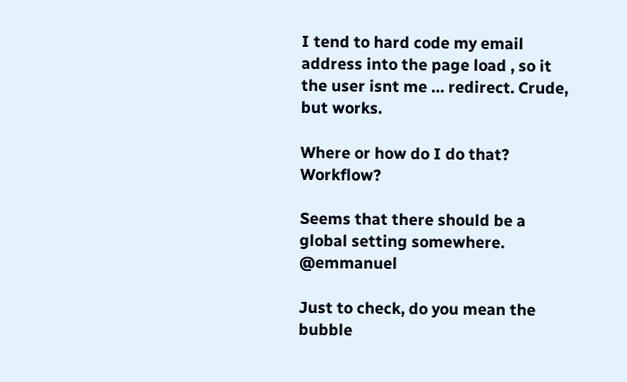I tend to hard code my email address into the page load , so it the user isnt me … redirect. Crude, but works.

Where or how do I do that? Workflow?

Seems that there should be a global setting somewhere. @emmanuel

Just to check, do you mean the bubble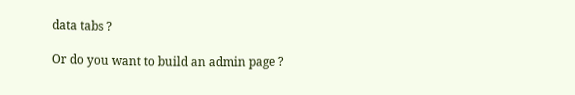data tabs ?

Or do you want to build an admin page ?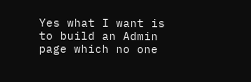Yes what I want is to build an Admin page which no one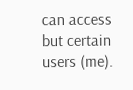can access but certain users (me).